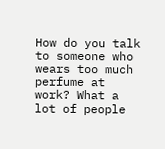How do you talk to someone who wears too much perfume at work? What a lot of people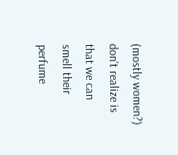(mostly women?) don’t realize is that we can smell their perfume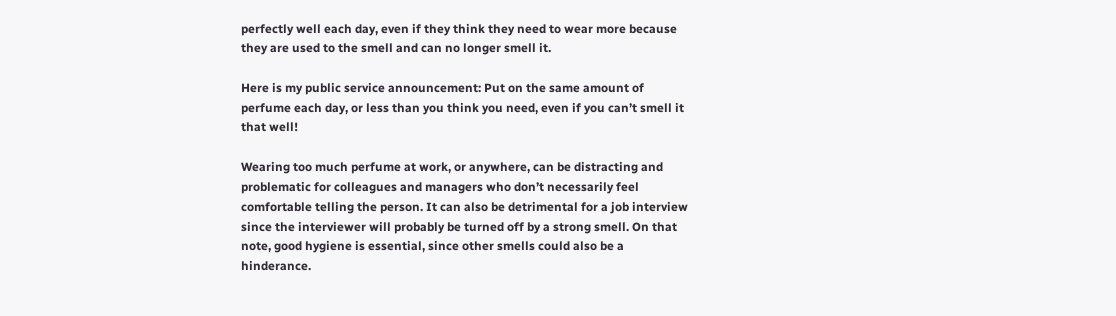perfectly well each day, even if they think they need to wear more because they are used to the smell and can no longer smell it.

Here is my public service announcement: Put on the same amount of perfume each day, or less than you think you need, even if you can’t smell it that well!

Wearing too much perfume at work, or anywhere, can be distracting and problematic for colleagues and managers who don’t necessarily feel comfortable telling the person. It can also be detrimental for a job interview since the interviewer will probably be turned off by a strong smell. On that note, good hygiene is essential, since other smells could also be a hinderance.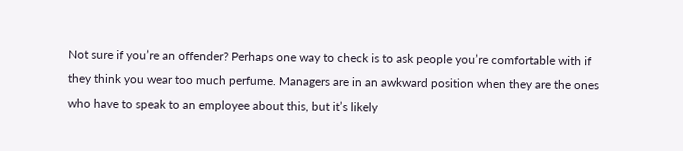Not sure if you’re an offender? Perhaps one way to check is to ask people you’re comfortable with if they think you wear too much perfume. Managers are in an awkward position when they are the ones who have to speak to an employee about this, but it’s likely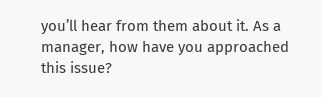you’ll hear from them about it. As a manager, how have you approached this issue?